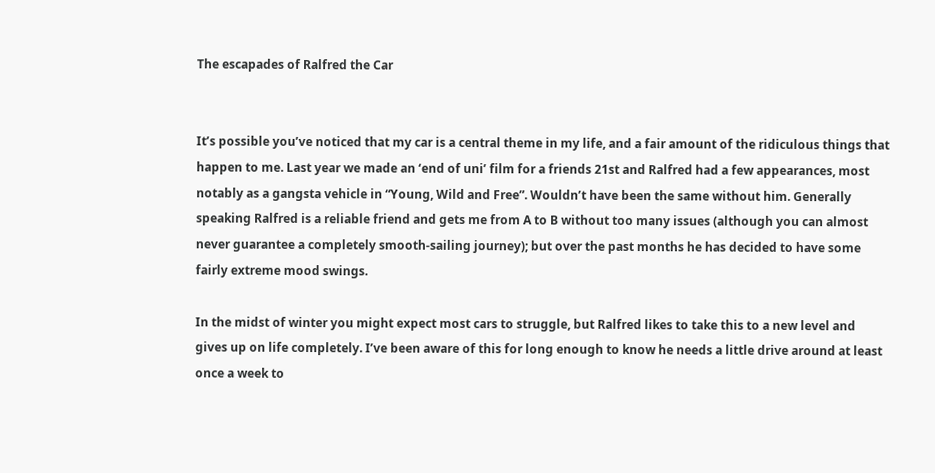The escapades of Ralfred the Car


It’s possible you’ve noticed that my car is a central theme in my life, and a fair amount of the ridiculous things that happen to me. Last year we made an ‘end of uni’ film for a friends 21st and Ralfred had a few appearances, most notably as a gangsta vehicle in “Young, Wild and Free”. Wouldn’t have been the same without him. Generally speaking Ralfred is a reliable friend and gets me from A to B without too many issues (although you can almost never guarantee a completely smooth-sailing journey); but over the past months he has decided to have some fairly extreme mood swings.

In the midst of winter you might expect most cars to struggle, but Ralfred likes to take this to a new level and gives up on life completely. I’ve been aware of this for long enough to know he needs a little drive around at least once a week to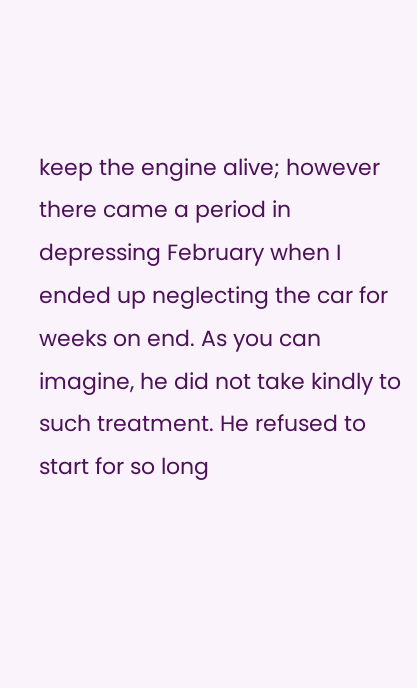keep the engine alive; however there came a period in depressing February when I ended up neglecting the car for weeks on end. As you can imagine, he did not take kindly to such treatment. He refused to start for so long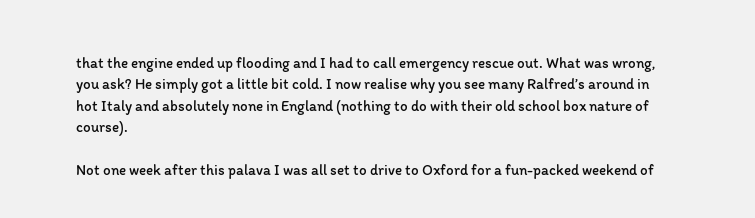that the engine ended up flooding and I had to call emergency rescue out. What was wrong, you ask? He simply got a little bit cold. I now realise why you see many Ralfred’s around in hot Italy and absolutely none in England (nothing to do with their old school box nature of course).

Not one week after this palava I was all set to drive to Oxford for a fun-packed weekend of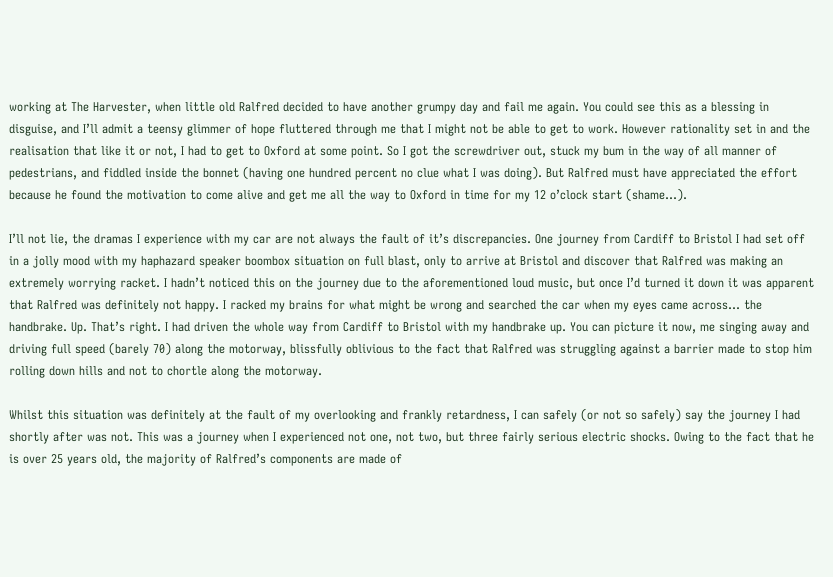working at The Harvester, when little old Ralfred decided to have another grumpy day and fail me again. You could see this as a blessing in disguise, and I’ll admit a teensy glimmer of hope fluttered through me that I might not be able to get to work. However rationality set in and the realisation that like it or not, I had to get to Oxford at some point. So I got the screwdriver out, stuck my bum in the way of all manner of pedestrians, and fiddled inside the bonnet (having one hundred percent no clue what I was doing). But Ralfred must have appreciated the effort because he found the motivation to come alive and get me all the way to Oxford in time for my 12 o’clock start (shame…).

I’ll not lie, the dramas I experience with my car are not always the fault of it’s discrepancies. One journey from Cardiff to Bristol I had set off in a jolly mood with my haphazard speaker boombox situation on full blast, only to arrive at Bristol and discover that Ralfred was making an extremely worrying racket. I hadn’t noticed this on the journey due to the aforementioned loud music, but once I’d turned it down it was apparent that Ralfred was definitely not happy. I racked my brains for what might be wrong and searched the car when my eyes came across… the handbrake. Up. That’s right. I had driven the whole way from Cardiff to Bristol with my handbrake up. You can picture it now, me singing away and driving full speed (barely 70) along the motorway, blissfully oblivious to the fact that Ralfred was struggling against a barrier made to stop him rolling down hills and not to chortle along the motorway.

Whilst this situation was definitely at the fault of my overlooking and frankly retardness, I can safely (or not so safely) say the journey I had shortly after was not. This was a journey when I experienced not one, not two, but three fairly serious electric shocks. Owing to the fact that he is over 25 years old, the majority of Ralfred’s components are made of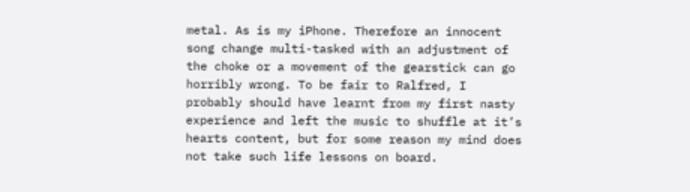metal. As is my iPhone. Therefore an innocent song change multi-tasked with an adjustment of the choke or a movement of the gearstick can go horribly wrong. To be fair to Ralfred, I probably should have learnt from my first nasty experience and left the music to shuffle at it’s hearts content, but for some reason my mind does not take such life lessons on board.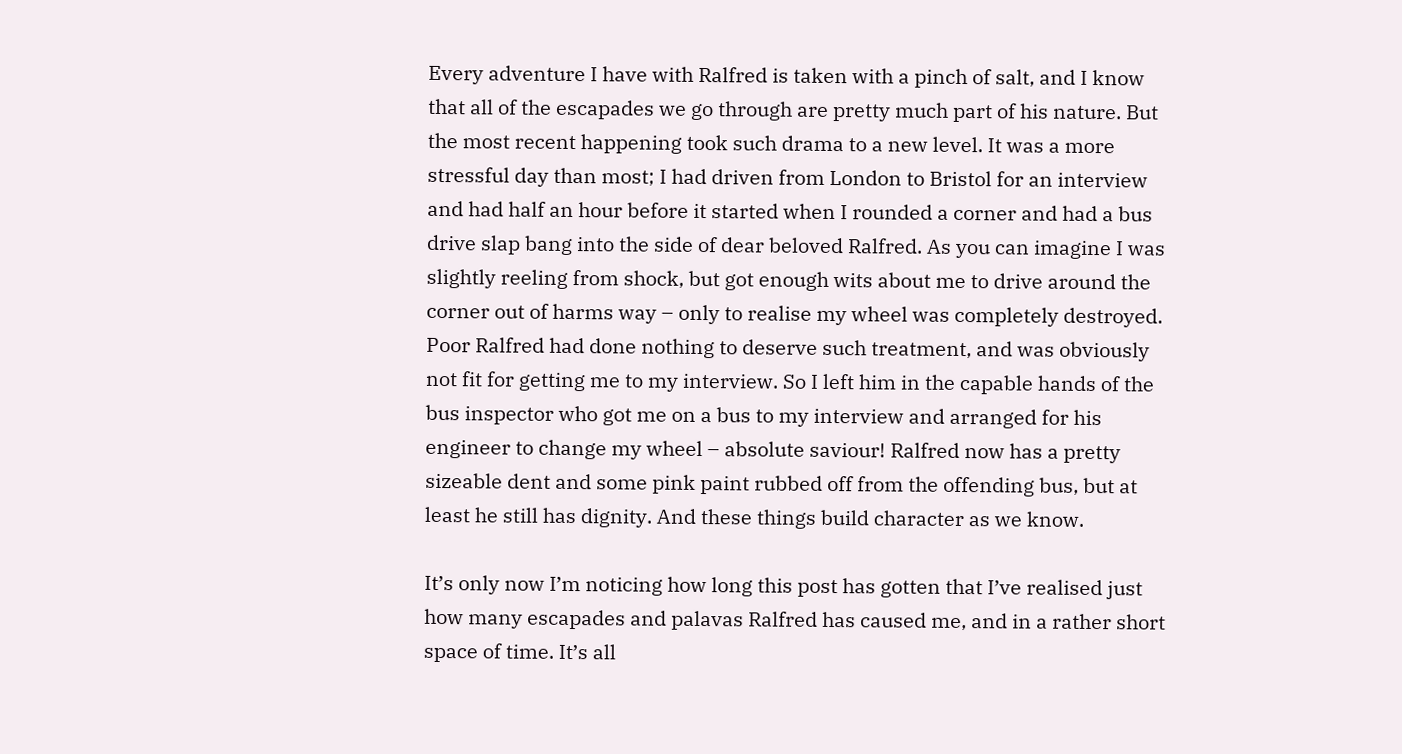Every adventure I have with Ralfred is taken with a pinch of salt, and I know that all of the escapades we go through are pretty much part of his nature. But the most recent happening took such drama to a new level. It was a more stressful day than most; I had driven from London to Bristol for an interview and had half an hour before it started when I rounded a corner and had a bus drive slap bang into the side of dear beloved Ralfred. As you can imagine I was slightly reeling from shock, but got enough wits about me to drive around the corner out of harms way – only to realise my wheel was completely destroyed. Poor Ralfred had done nothing to deserve such treatment, and was obviously not fit for getting me to my interview. So I left him in the capable hands of the bus inspector who got me on a bus to my interview and arranged for his engineer to change my wheel – absolute saviour! Ralfred now has a pretty sizeable dent and some pink paint rubbed off from the offending bus, but at least he still has dignity. And these things build character as we know.

It’s only now I’m noticing how long this post has gotten that I’ve realised just how many escapades and palavas Ralfred has caused me, and in a rather short space of time. It’s all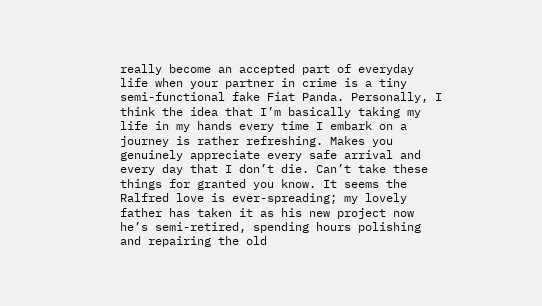really become an accepted part of everyday life when your partner in crime is a tiny semi-functional fake Fiat Panda. Personally, I think the idea that I’m basically taking my life in my hands every time I embark on a journey is rather refreshing. Makes you genuinely appreciate every safe arrival and every day that I don’t die. Can’t take these things for granted you know. It seems the Ralfred love is ever-spreading; my lovely father has taken it as his new project now he’s semi-retired, spending hours polishing and repairing the old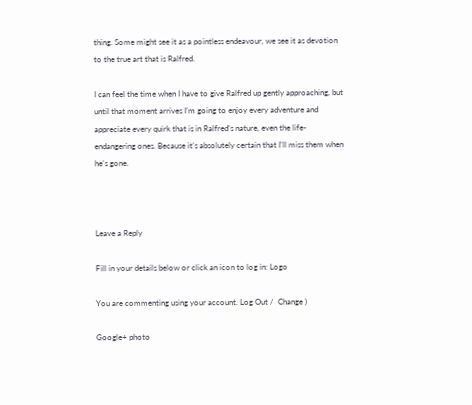thing. Some might see it as a pointless endeavour, we see it as devotion to the true art that is Ralfred.

I can feel the time when I have to give Ralfred up gently approaching, but until that moment arrives I’m going to enjoy every adventure and appreciate every quirk that is in Ralfred’s nature, even the life-endangering ones. Because it’s absolutely certain that I’ll miss them when he’s gone.



Leave a Reply

Fill in your details below or click an icon to log in: Logo

You are commenting using your account. Log Out /  Change )

Google+ photo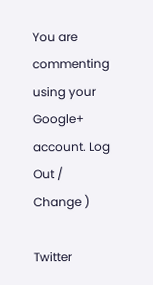You are commenting using your Google+ account. Log Out /  Change )

Twitter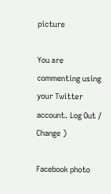picture

You are commenting using your Twitter account. Log Out /  Change )

Facebook photo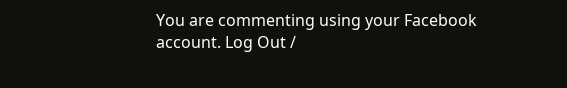You are commenting using your Facebook account. Log Out /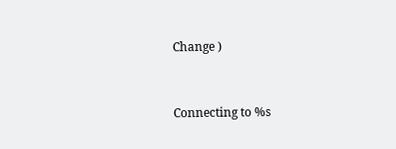Change )


Connecting to %s